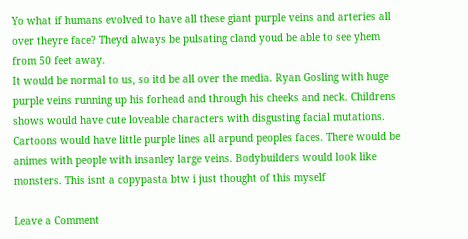Yo what if humans evolved to have all these giant purple veins and arteries all over theyre face? Theyd always be pulsating cland youd be able to see yhem from 50 feet away.
It would be normal to us, so itd be all over the media. Ryan Gosling with huge purple veins running up his forhead and through his cheeks and neck. Childrens shows would have cute loveable characters with disgusting facial mutations. Cartoons would have little purple lines all arpund peoples faces. There would be animes with people with insanley large veins. Bodybuilders would look like monsters. This isnt a copypasta btw i just thought of this myself

Leave a Comment